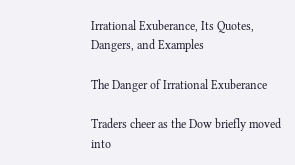Irrational Exuberance, Its Quotes, Dangers, and Examples

The Danger of Irrational Exuberance

Traders cheer as the Dow briefly moved into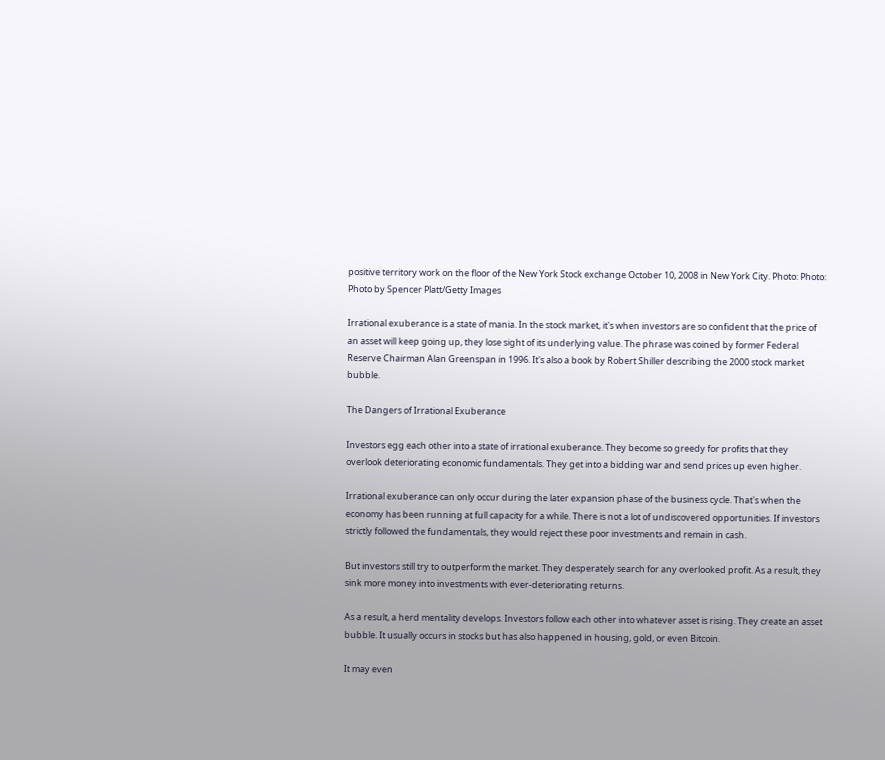positive territory work on the floor of the New York Stock exchange October 10, 2008 in New York City. Photo: Photo: Photo by Spencer Platt/Getty Images

Irrational exuberance is a state of mania. In the stock market, it's when investors are so confident that the price of an asset will keep going up, they lose sight of its underlying value. The phrase was coined by former Federal Reserve Chairman Alan Greenspan in 1996. It's also a book by Robert Shiller describing the 2000 stock market bubble.

The Dangers of Irrational Exuberance

Investors egg each other into a state of irrational exuberance. They become so greedy for profits that they overlook deteriorating economic fundamentals. They get into a bidding war and send prices up even higher.

Irrational exuberance can only occur during the later expansion phase of the business cycle. That's when the economy has been running at full capacity for a while. There is not a lot of undiscovered opportunities. If investors strictly followed the fundamentals, they would reject these poor investments and remain in cash.

But investors still try to outperform the market. They desperately search for any overlooked profit. As a result, they sink more money into investments with ever-deteriorating returns.

As a result, a herd mentality develops. Investors follow each other into whatever asset is rising. They create an asset bubble. It usually occurs in stocks but has also happened in housing, gold, or even Bitcoin.

It may even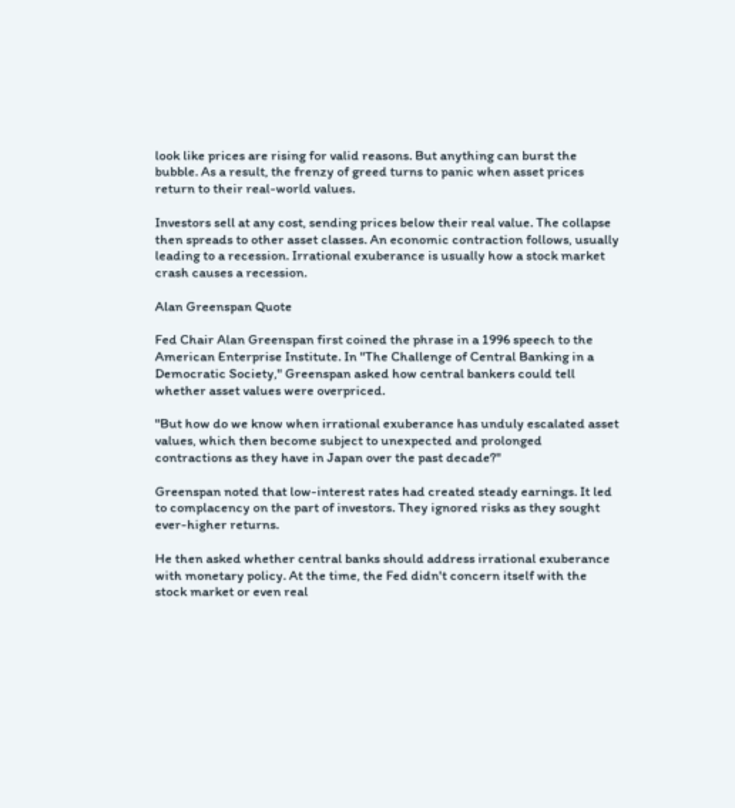look like prices are rising for valid reasons. But anything can burst the bubble. As a result, the frenzy of greed turns to panic when asset prices return to their real-world values.

Investors sell at any cost, sending prices below their real value. The collapse then spreads to other asset classes. An economic contraction follows, usually leading to a recession. Irrational exuberance is usually how a stock market crash causes a recession.

Alan Greenspan Quote

Fed Chair Alan Greenspan first coined the phrase in a 1996 speech to the American Enterprise Institute. In "The Challenge of Central Banking in a Democratic Society," Greenspan asked how central bankers could tell whether asset values were overpriced.

"But how do we know when irrational exuberance has unduly escalated asset values, which then become subject to unexpected and prolonged contractions as they have in Japan over the past decade?"

Greenspan noted that low-interest rates had created steady earnings. It led to complacency on the part of investors. They ignored risks as they sought ever-higher returns.

He then asked whether central banks should address irrational exuberance with monetary policy. At the time, the Fed didn't concern itself with the stock market or even real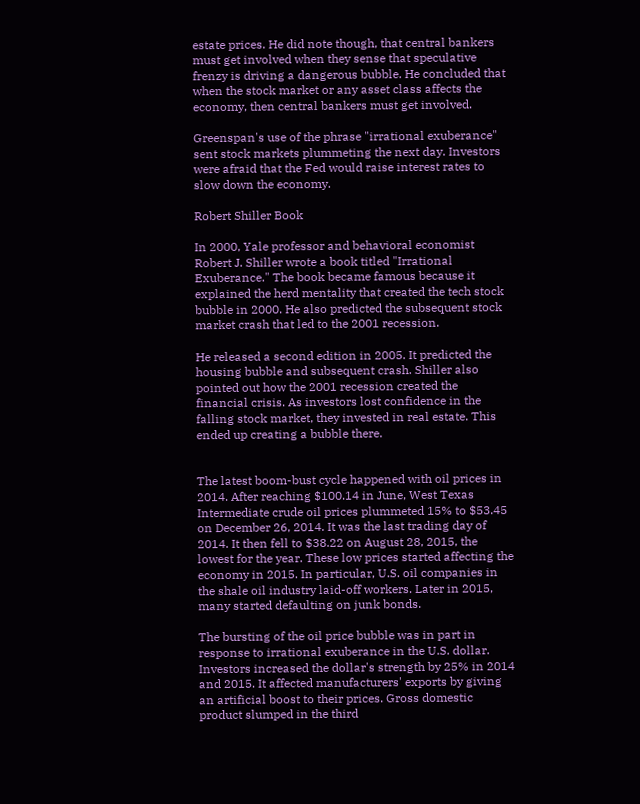estate prices. He did note though, that central bankers must get involved when they sense that speculative frenzy is driving a dangerous bubble. He concluded that when the stock market or any asset class affects the economy, then central bankers must get involved.

Greenspan's use of the phrase "irrational exuberance" sent stock markets plummeting the next day. Investors were afraid that the Fed would raise interest rates to slow down the economy.

Robert Shiller Book

In 2000, Yale professor and behavioral economist Robert J. Shiller wrote a book titled "Irrational Exuberance." The book became famous because it explained the herd mentality that created the tech stock bubble in 2000. He also predicted the subsequent stock market crash that led to the 2001 recession.

He released a second edition in 2005. It predicted the housing bubble and subsequent crash. Shiller also pointed out how the 2001 recession created the financial crisis. As investors lost confidence in the falling stock market, they invested in real estate. This ended up creating a bubble there.


The latest boom-bust cycle happened with oil prices in 2014. After reaching $100.14 in June, West Texas Intermediate crude oil prices plummeted 15% to $53.45 on December 26, 2014. It was the last trading day of 2014. It then fell to $38.22 on August 28, 2015, the lowest for the year. These low prices started affecting the economy in 2015. In particular, U.S. oil companies in the shale oil industry laid-off workers. Later in 2015, many started defaulting on junk bonds.

The bursting of the oil price bubble was in part in response to irrational exuberance in the U.S. dollar. Investors increased the dollar's strength by 25% in 2014 and 2015. It affected manufacturers' exports by giving an artificial boost to their prices. Gross domestic product slumped in the third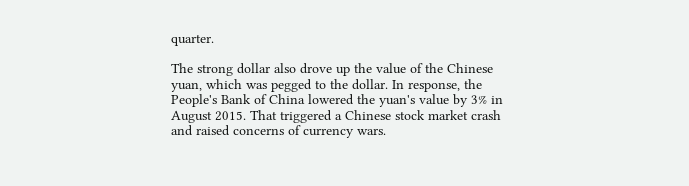quarter.

The strong dollar also drove up the value of the Chinese yuan, which was pegged to the dollar. In response, the People's Bank of China lowered the yuan's value by 3% in August 2015. That triggered a Chinese stock market crash and raised concerns of currency wars.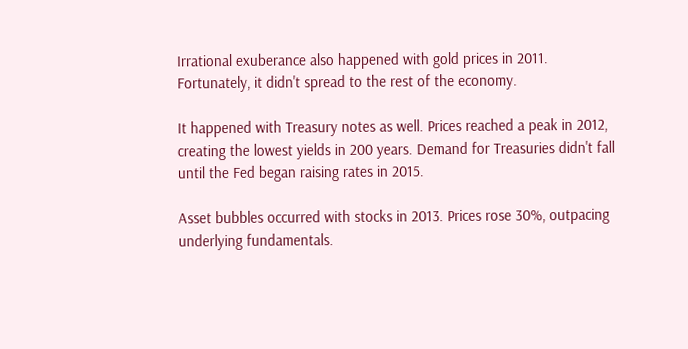Irrational exuberance also happened with gold prices in 2011. Fortunately, it didn't spread to the rest of the economy.

It happened with Treasury notes as well. Prices reached a peak in 2012, creating the lowest yields in 200 years. Demand for Treasuries didn't fall until the Fed began raising rates in 2015.

Asset bubbles occurred with stocks in 2013. Prices rose 30%, outpacing underlying fundamentals.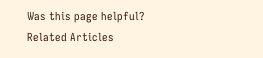Was this page helpful?
Related Articles